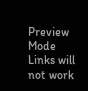Preview Mode Links will not work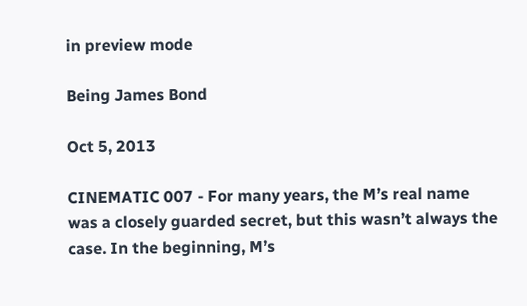in preview mode

Being James Bond

Oct 5, 2013

CINEMATIC 007 - For many years, the M’s real name was a closely guarded secret, but this wasn’t always the case. In the beginning, M’s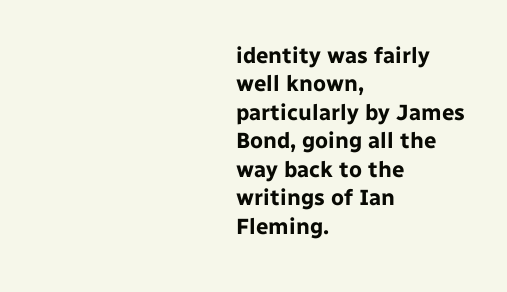identity was fairly well known, particularly by James Bond, going all the way back to the writings of Ian Fleming.